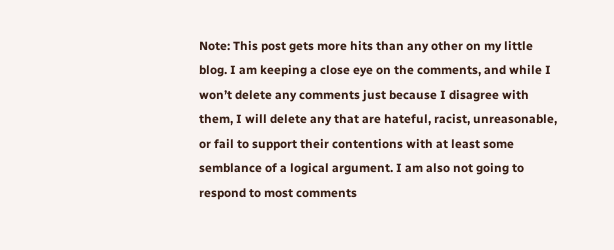Note: This post gets more hits than any other on my little blog. I am keeping a close eye on the comments, and while I won’t delete any comments just because I disagree with them, I will delete any that are hateful, racist, unreasonable, or fail to support their contentions with at least some semblance of a logical argument. I am also not going to respond to most comments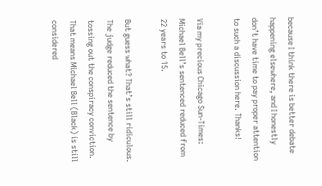because I think there is better debate happening elsewhere, and I honestly don’t have time to pay proper attention to such a discussion here. Thanks!

Via my precious Chicago Sun-Times: Michael Bell’s sentenced reduced from 22 years to 15.

But guess what? That’s still ridiculous. The judge reduced the sentence by tossing out the conspiracy conviction. That means Michael Bell (Black) is still considered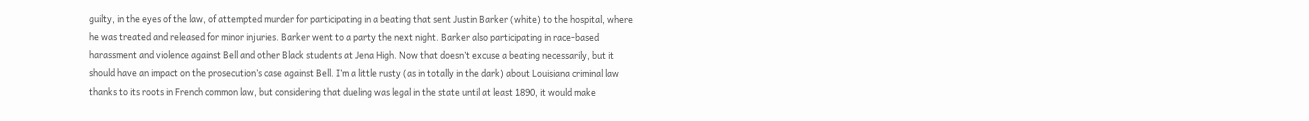guilty, in the eyes of the law, of attempted murder for participating in a beating that sent Justin Barker (white) to the hospital, where he was treated and released for minor injuries. Barker went to a party the next night. Barker also participating in race-based harassment and violence against Bell and other Black students at Jena High. Now that doesn’t excuse a beating necessarily, but it should have an impact on the prosecution’s case against Bell. I’m a little rusty (as in totally in the dark) about Louisiana criminal law thanks to its roots in French common law, but considering that dueling was legal in the state until at least 1890, it would make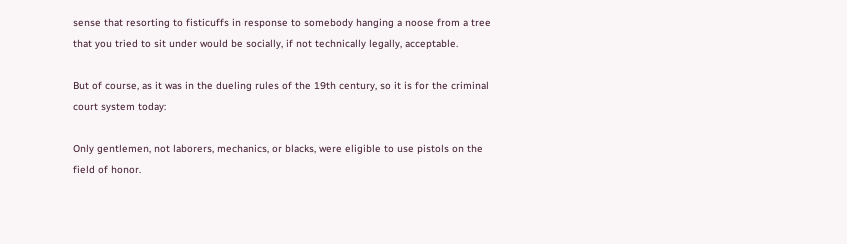sense that resorting to fisticuffs in response to somebody hanging a noose from a tree that you tried to sit under would be socially, if not technically legally, acceptable.

But of course, as it was in the dueling rules of the 19th century, so it is for the criminal court system today:

Only gentlemen, not laborers, mechanics, or blacks, were eligible to use pistols on the field of honor.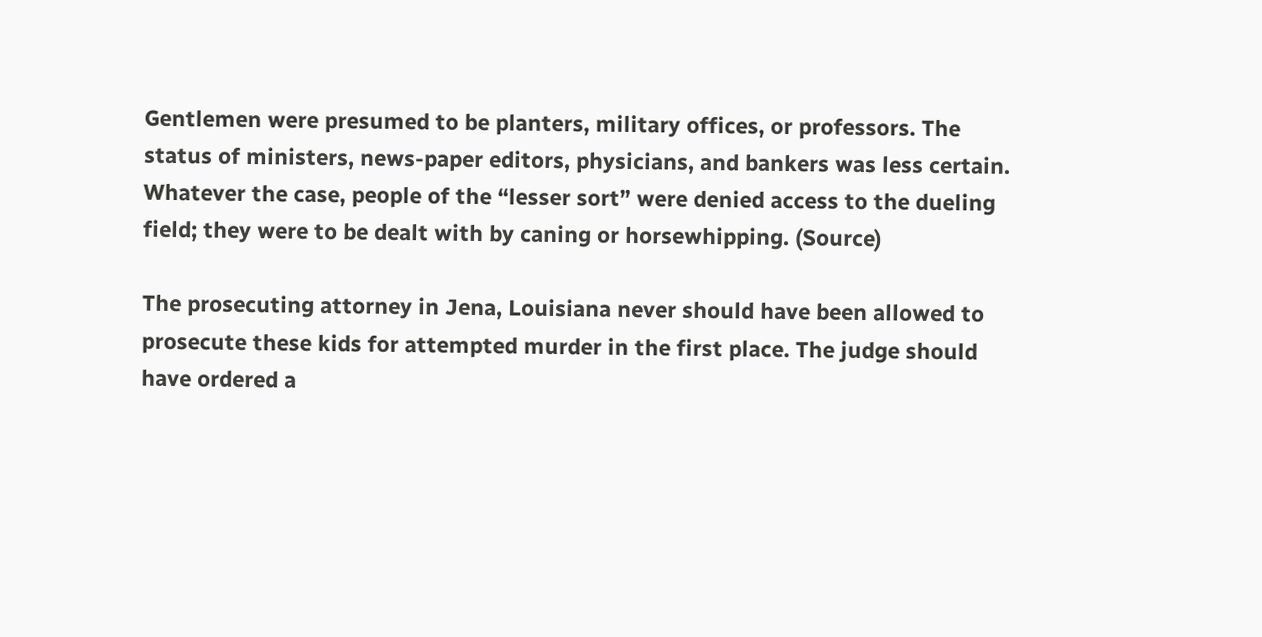Gentlemen were presumed to be planters, military offices, or professors. The status of ministers, news-paper editors, physicians, and bankers was less certain. Whatever the case, people of the “lesser sort” were denied access to the dueling field; they were to be dealt with by caning or horsewhipping. (Source)

The prosecuting attorney in Jena, Louisiana never should have been allowed to prosecute these kids for attempted murder in the first place. The judge should have ordered a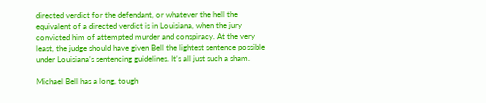directed verdict for the defendant, or whatever the hell the equivalent of a directed verdict is in Louisiana, when the jury convicted him of attempted murder and conspiracy. At the very least, the judge should have given Bell the lightest sentence possible under Louisiana’s sentencing guidelines. It’s all just such a sham.

Michael Bell has a long, tough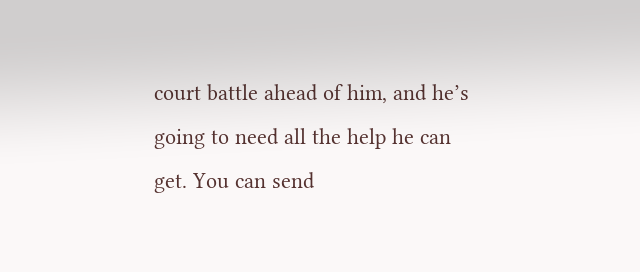court battle ahead of him, and he’s going to need all the help he can get. You can send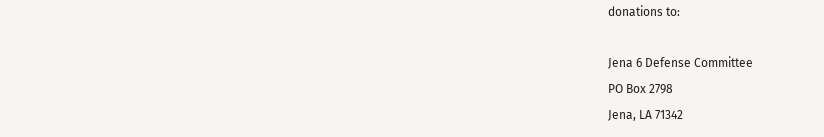donations to:

Jena 6 Defense Committee
PO Box 2798
Jena, LA 71342